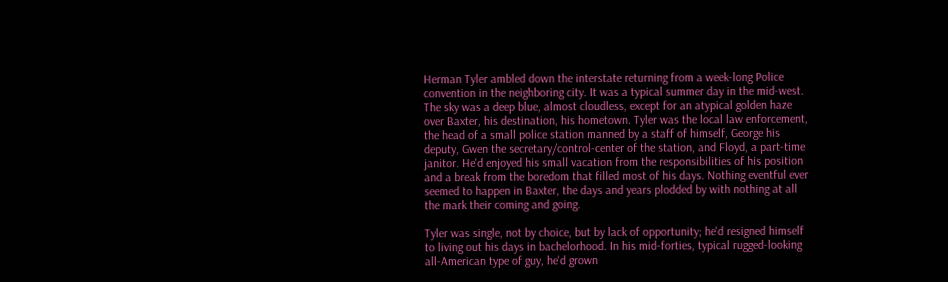Herman Tyler ambled down the interstate returning from a week-long Police convention in the neighboring city. It was a typical summer day in the mid-west. The sky was a deep blue, almost cloudless, except for an atypical golden haze over Baxter, his destination, his hometown. Tyler was the local law enforcement, the head of a small police station manned by a staff of himself, George his deputy, Gwen the secretary/control-center of the station, and Floyd, a part-time janitor. He'd enjoyed his small vacation from the responsibilities of his position and a break from the boredom that filled most of his days. Nothing eventful ever seemed to happen in Baxter, the days and years plodded by with nothing at all the mark their coming and going.

Tyler was single, not by choice, but by lack of opportunity; he'd resigned himself to living out his days in bachelorhood. In his mid-forties, typical rugged-looking all-American type of guy, he'd grown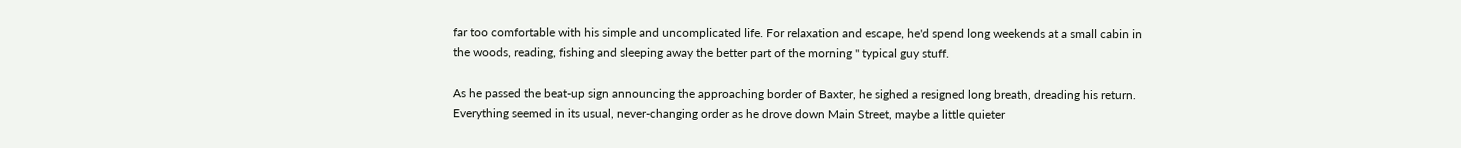far too comfortable with his simple and uncomplicated life. For relaxation and escape, he'd spend long weekends at a small cabin in the woods, reading, fishing and sleeping away the better part of the morning '' typical guy stuff.

As he passed the beat-up sign announcing the approaching border of Baxter, he sighed a resigned long breath, dreading his return. Everything seemed in its usual, never-changing order as he drove down Main Street, maybe a little quieter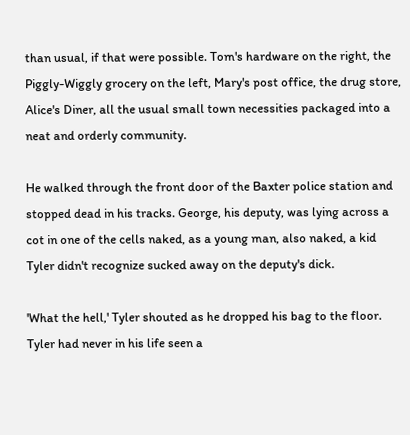than usual, if that were possible. Tom's hardware on the right, the Piggly-Wiggly grocery on the left, Mary's post office, the drug store, Alice's Diner, all the usual small town necessities packaged into a neat and orderly community.

He walked through the front door of the Baxter police station and stopped dead in his tracks. George, his deputy, was lying across a cot in one of the cells naked, as a young man, also naked, a kid Tyler didn't recognize sucked away on the deputy's dick.

'What the hell,' Tyler shouted as he dropped his bag to the floor. Tyler had never in his life seen a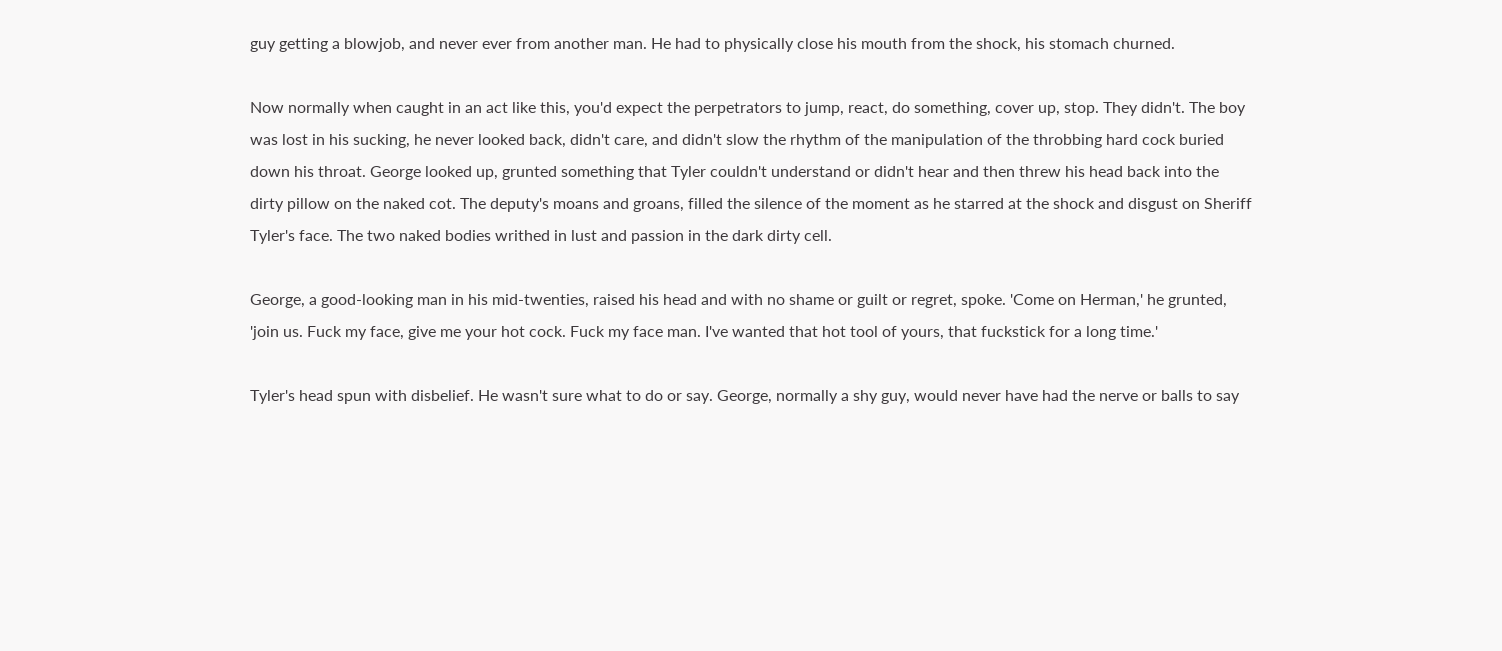guy getting a blowjob, and never ever from another man. He had to physically close his mouth from the shock, his stomach churned.

Now normally when caught in an act like this, you'd expect the perpetrators to jump, react, do something, cover up, stop. They didn't. The boy was lost in his sucking, he never looked back, didn't care, and didn't slow the rhythm of the manipulation of the throbbing hard cock buried down his throat. George looked up, grunted something that Tyler couldn't understand or didn't hear and then threw his head back into the dirty pillow on the naked cot. The deputy's moans and groans, filled the silence of the moment as he starred at the shock and disgust on Sheriff Tyler's face. The two naked bodies writhed in lust and passion in the dark dirty cell.

George, a good-looking man in his mid-twenties, raised his head and with no shame or guilt or regret, spoke. 'Come on Herman,' he grunted, 'join us. Fuck my face, give me your hot cock. Fuck my face man. I've wanted that hot tool of yours, that fuckstick for a long time.'

Tyler's head spun with disbelief. He wasn't sure what to do or say. George, normally a shy guy, would never have had the nerve or balls to say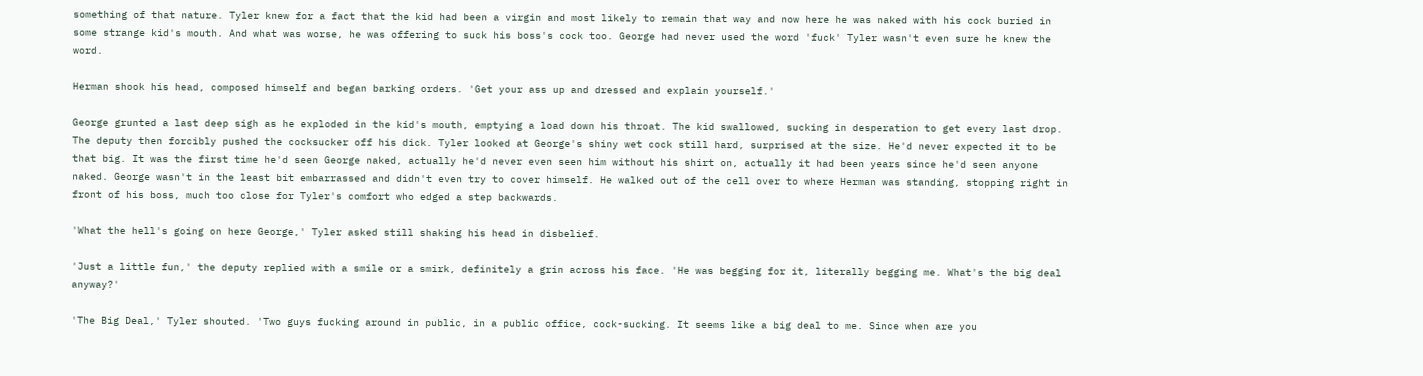something of that nature. Tyler knew for a fact that the kid had been a virgin and most likely to remain that way and now here he was naked with his cock buried in some strange kid's mouth. And what was worse, he was offering to suck his boss's cock too. George had never used the word 'fuck' Tyler wasn't even sure he knew the word.

Herman shook his head, composed himself and began barking orders. 'Get your ass up and dressed and explain yourself.'

George grunted a last deep sigh as he exploded in the kid's mouth, emptying a load down his throat. The kid swallowed, sucking in desperation to get every last drop. The deputy then forcibly pushed the cocksucker off his dick. Tyler looked at George's shiny wet cock still hard, surprised at the size. He'd never expected it to be that big. It was the first time he'd seen George naked, actually he'd never even seen him without his shirt on, actually it had been years since he'd seen anyone naked. George wasn't in the least bit embarrassed and didn't even try to cover himself. He walked out of the cell over to where Herman was standing, stopping right in front of his boss, much too close for Tyler's comfort who edged a step backwards.

'What the hell's going on here George,' Tyler asked still shaking his head in disbelief.

'Just a little fun,' the deputy replied with a smile or a smirk, definitely a grin across his face. 'He was begging for it, literally begging me. What's the big deal anyway?'

'The Big Deal,' Tyler shouted. 'Two guys fucking around in public, in a public office, cock-sucking. It seems like a big deal to me. Since when are you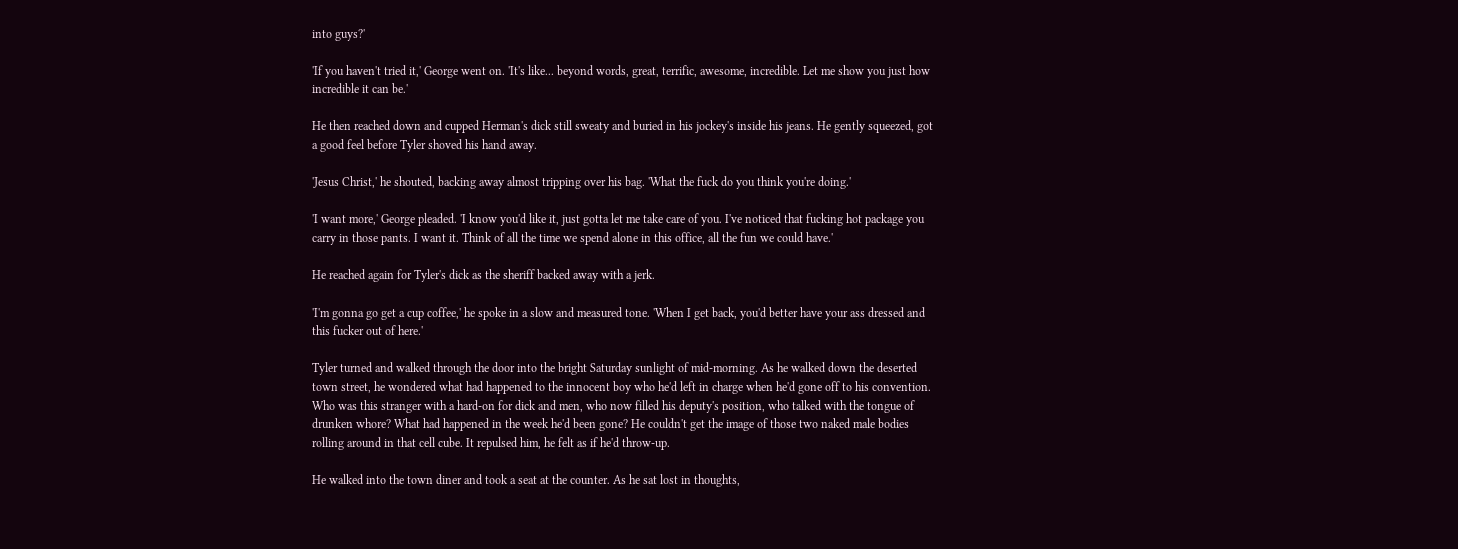into guys?'

'If you haven't tried it,' George went on. 'It's like... beyond words, great, terrific, awesome, incredible. Let me show you just how incredible it can be.'

He then reached down and cupped Herman's dick still sweaty and buried in his jockey's inside his jeans. He gently squeezed, got a good feel before Tyler shoved his hand away.

'Jesus Christ,' he shouted, backing away almost tripping over his bag. 'What the fuck do you think you're doing.'

'I want more,' George pleaded. 'I know you'd like it, just gotta let me take care of you. I've noticed that fucking hot package you carry in those pants. I want it. Think of all the time we spend alone in this office, all the fun we could have.'

He reached again for Tyler's dick as the sheriff backed away with a jerk.

'I'm gonna go get a cup coffee,' he spoke in a slow and measured tone. 'When I get back, you'd better have your ass dressed and this fucker out of here.'

Tyler turned and walked through the door into the bright Saturday sunlight of mid-morning. As he walked down the deserted town street, he wondered what had happened to the innocent boy who he'd left in charge when he'd gone off to his convention. Who was this stranger with a hard-on for dick and men, who now filled his deputy's position, who talked with the tongue of drunken whore? What had happened in the week he'd been gone? He couldn't get the image of those two naked male bodies rolling around in that cell cube. It repulsed him, he felt as if he'd throw-up.

He walked into the town diner and took a seat at the counter. As he sat lost in thoughts,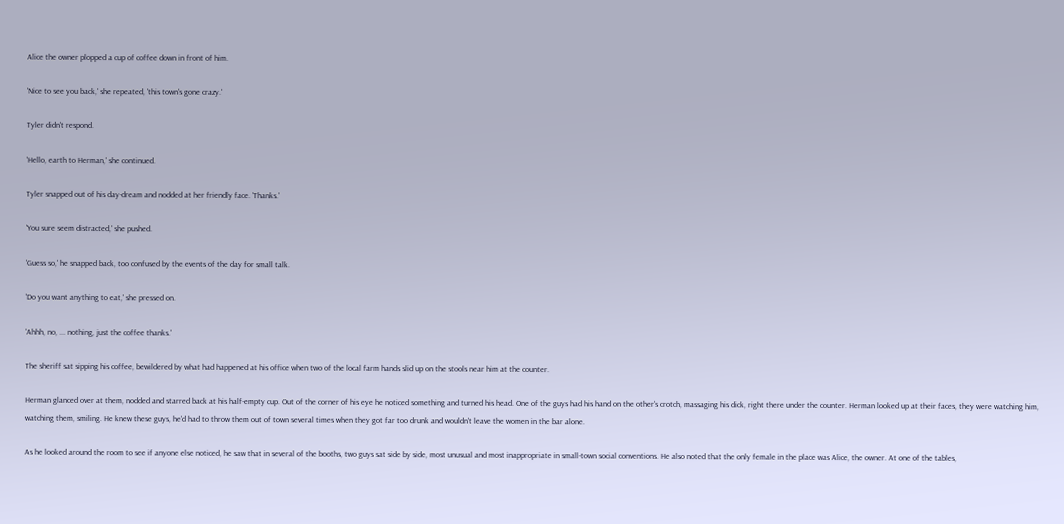Alice the owner plopped a cup of coffee down in front of him.

'Nice to see you back,' she repeated, 'this town's gone crazy.'

Tyler didn't respond.

'Hello, earth to Herman,' she continued.

Tyler snapped out of his day-dream and nodded at her friendly face. 'Thanks.'

'You sure seem distracted,' she pushed.

'Guess so,' he snapped back, too confused by the events of the day for small talk.

'Do you want anything to eat,' she pressed on.

'Ahhh, no, ... nothing, just the coffee thanks.'

The sheriff sat sipping his coffee, bewildered by what had happened at his office when two of the local farm hands slid up on the stools near him at the counter.

Herman glanced over at them, nodded and starred back at his half-empty cup. Out of the corner of his eye he noticed something and turned his head. One of the guys had his hand on the other's crotch, massaging his dick, right there under the counter. Herman looked up at their faces, they were watching him, watching them, smiling. He knew these guys, he'd had to throw them out of town several times when they got far too drunk and wouldn't leave the women in the bar alone.

As he looked around the room to see if anyone else noticed, he saw that in several of the booths, two guys sat side by side, most unusual and most inappropriate in small-town social conventions. He also noted that the only female in the place was Alice, the owner. At one of the tables,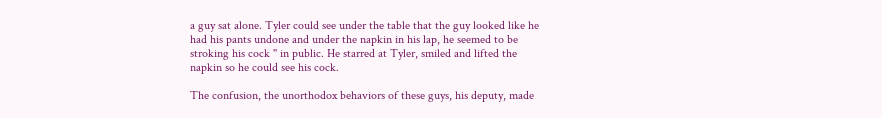a guy sat alone. Tyler could see under the table that the guy looked like he had his pants undone and under the napkin in his lap, he seemed to be stroking his cock '' in public. He starred at Tyler, smiled and lifted the napkin so he could see his cock.

The confusion, the unorthodox behaviors of these guys, his deputy, made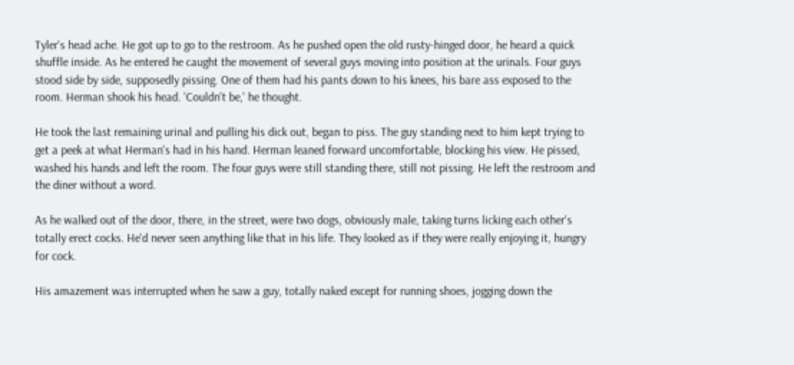Tyler's head ache. He got up to go to the restroom. As he pushed open the old rusty-hinged door, he heard a quick shuffle inside. As he entered he caught the movement of several guys moving into position at the urinals. Four guys stood side by side, supposedly pissing. One of them had his pants down to his knees, his bare ass exposed to the room. Herman shook his head. 'Couldn't be,' he thought.

He took the last remaining urinal and pulling his dick out, began to piss. The guy standing next to him kept trying to get a peek at what Herman's had in his hand. Herman leaned forward uncomfortable, blocking his view. He pissed, washed his hands and left the room. The four guys were still standing there, still not pissing. He left the restroom and the diner without a word.

As he walked out of the door, there, in the street, were two dogs, obviously male, taking turns licking each other's totally erect cocks. He'd never seen anything like that in his life. They looked as if they were really enjoying it, hungry for cock.

His amazement was interrupted when he saw a guy, totally naked except for running shoes, jogging down the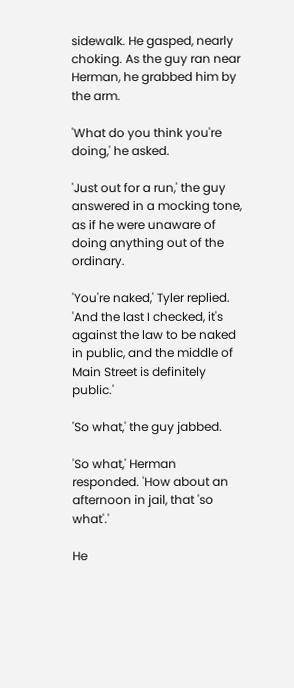sidewalk. He gasped, nearly choking. As the guy ran near Herman, he grabbed him by the arm.

'What do you think you're doing,' he asked.

'Just out for a run,' the guy answered in a mocking tone, as if he were unaware of doing anything out of the ordinary.

'You're naked,' Tyler replied. 'And the last I checked, it's against the law to be naked in public, and the middle of Main Street is definitely public.'

'So what,' the guy jabbed.

'So what,' Herman responded. 'How about an afternoon in jail, that 'so what'.'

He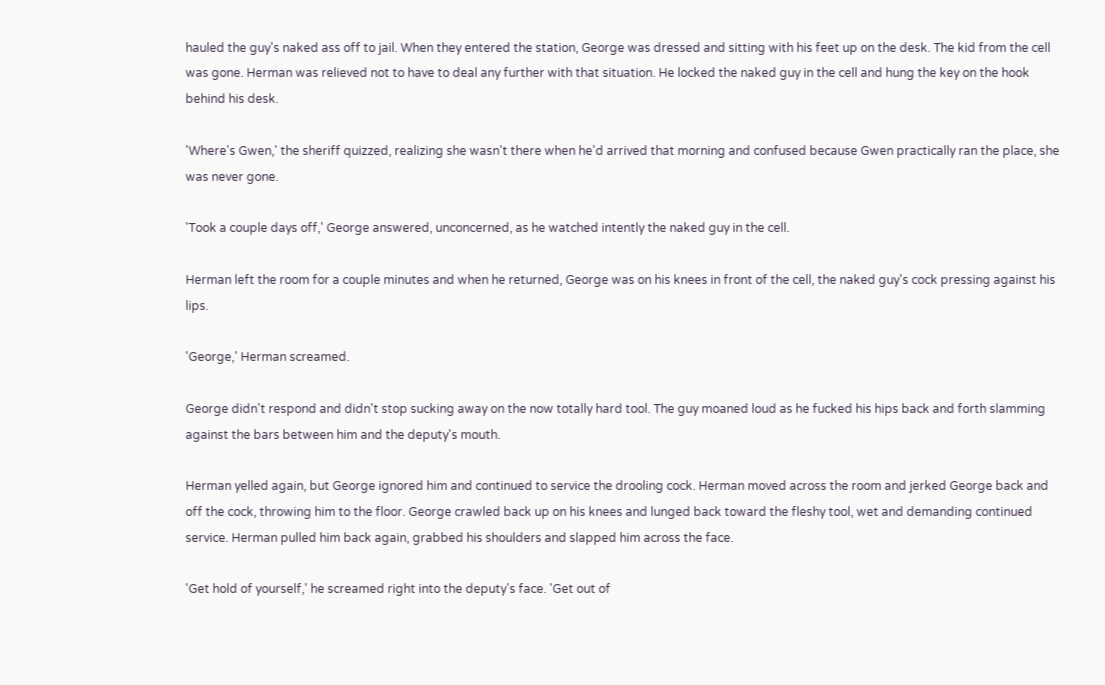hauled the guy's naked ass off to jail. When they entered the station, George was dressed and sitting with his feet up on the desk. The kid from the cell was gone. Herman was relieved not to have to deal any further with that situation. He locked the naked guy in the cell and hung the key on the hook behind his desk.

'Where's Gwen,' the sheriff quizzed, realizing she wasn't there when he'd arrived that morning and confused because Gwen practically ran the place, she was never gone.

'Took a couple days off,' George answered, unconcerned, as he watched intently the naked guy in the cell.

Herman left the room for a couple minutes and when he returned, George was on his knees in front of the cell, the naked guy's cock pressing against his lips.

'George,' Herman screamed.

George didn't respond and didn't stop sucking away on the now totally hard tool. The guy moaned loud as he fucked his hips back and forth slamming against the bars between him and the deputy's mouth.

Herman yelled again, but George ignored him and continued to service the drooling cock. Herman moved across the room and jerked George back and off the cock, throwing him to the floor. George crawled back up on his knees and lunged back toward the fleshy tool, wet and demanding continued service. Herman pulled him back again, grabbed his shoulders and slapped him across the face.

'Get hold of yourself,' he screamed right into the deputy's face. 'Get out of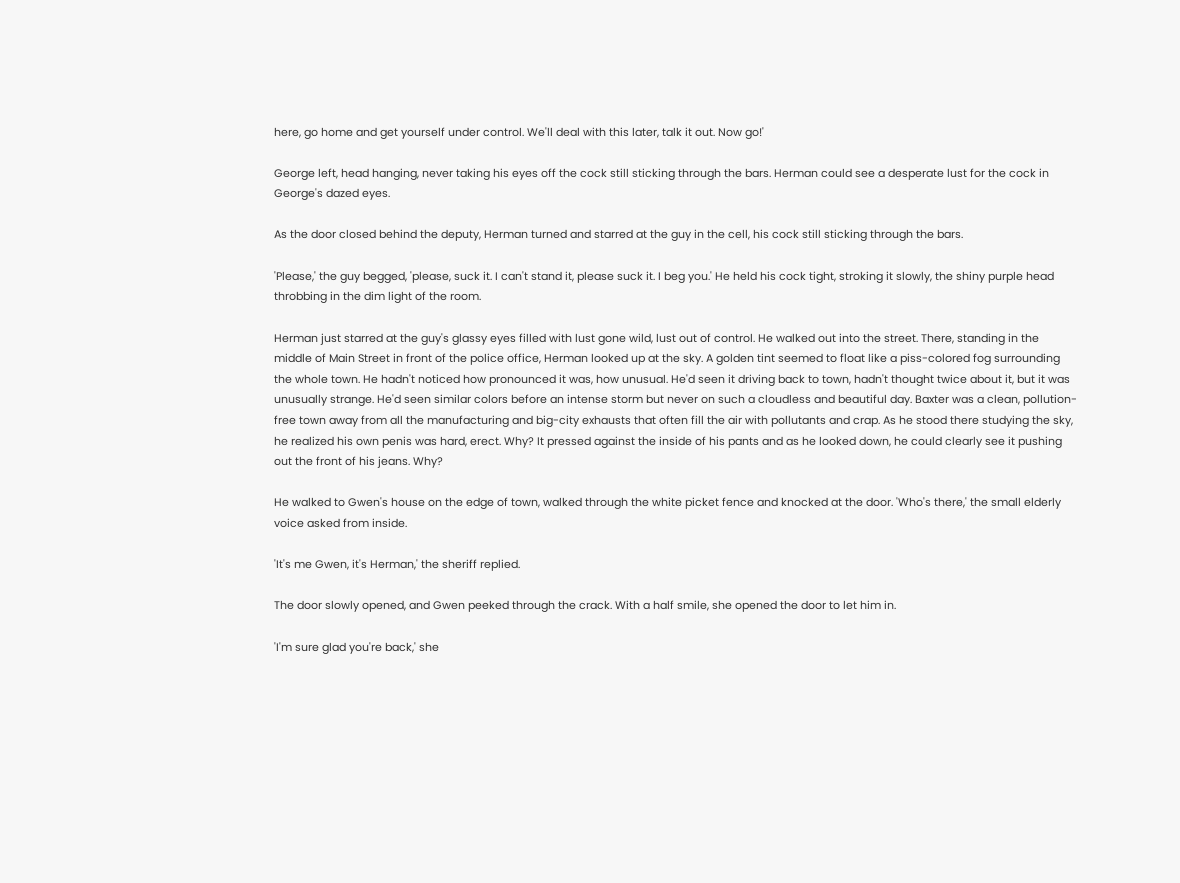here, go home and get yourself under control. We'll deal with this later, talk it out. Now go!'

George left, head hanging, never taking his eyes off the cock still sticking through the bars. Herman could see a desperate lust for the cock in George's dazed eyes.

As the door closed behind the deputy, Herman turned and starred at the guy in the cell, his cock still sticking through the bars.

'Please,' the guy begged, 'please, suck it. I can't stand it, please suck it. I beg you.' He held his cock tight, stroking it slowly, the shiny purple head throbbing in the dim light of the room.

Herman just starred at the guy's glassy eyes filled with lust gone wild, lust out of control. He walked out into the street. There, standing in the middle of Main Street in front of the police office, Herman looked up at the sky. A golden tint seemed to float like a piss-colored fog surrounding the whole town. He hadn't noticed how pronounced it was, how unusual. He'd seen it driving back to town, hadn't thought twice about it, but it was unusually strange. He'd seen similar colors before an intense storm but never on such a cloudless and beautiful day. Baxter was a clean, pollution-free town away from all the manufacturing and big-city exhausts that often fill the air with pollutants and crap. As he stood there studying the sky, he realized his own penis was hard, erect. Why? It pressed against the inside of his pants and as he looked down, he could clearly see it pushing out the front of his jeans. Why?

He walked to Gwen's house on the edge of town, walked through the white picket fence and knocked at the door. 'Who's there,' the small elderly voice asked from inside.

'It's me Gwen, it's Herman,' the sheriff replied.

The door slowly opened, and Gwen peeked through the crack. With a half smile, she opened the door to let him in.

'I'm sure glad you're back,' she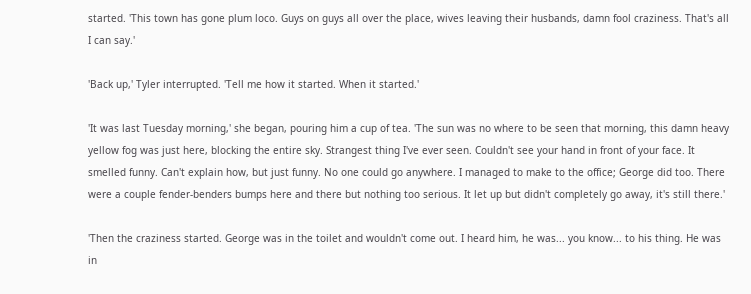started. 'This town has gone plum loco. Guys on guys all over the place, wives leaving their husbands, damn fool craziness. That's all I can say.'

'Back up,' Tyler interrupted. 'Tell me how it started. When it started.'

'It was last Tuesday morning,' she began, pouring him a cup of tea. 'The sun was no where to be seen that morning, this damn heavy yellow fog was just here, blocking the entire sky. Strangest thing I've ever seen. Couldn't see your hand in front of your face. It smelled funny. Can't explain how, but just funny. No one could go anywhere. I managed to make to the office; George did too. There were a couple fender-benders bumps here and there but nothing too serious. It let up but didn't completely go away, it's still there.'

'Then the craziness started. George was in the toilet and wouldn't come out. I heard him, he was... you know... to his thing. He was in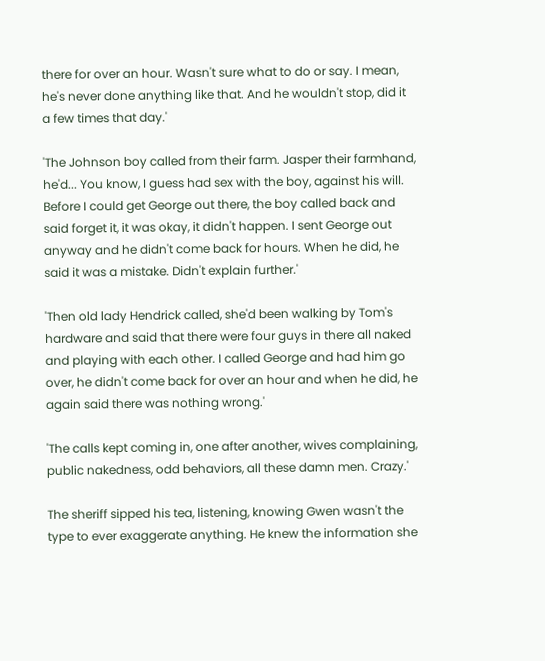there for over an hour. Wasn't sure what to do or say. I mean, he's never done anything like that. And he wouldn't stop, did it a few times that day.'

'The Johnson boy called from their farm. Jasper their farmhand, he'd... You know, I guess had sex with the boy, against his will. Before I could get George out there, the boy called back and said forget it, it was okay, it didn't happen. I sent George out anyway and he didn't come back for hours. When he did, he said it was a mistake. Didn't explain further.'

'Then old lady Hendrick called, she'd been walking by Tom's hardware and said that there were four guys in there all naked and playing with each other. I called George and had him go over, he didn't come back for over an hour and when he did, he again said there was nothing wrong.'

'The calls kept coming in, one after another, wives complaining, public nakedness, odd behaviors, all these damn men. Crazy.'

The sheriff sipped his tea, listening, knowing Gwen wasn't the type to ever exaggerate anything. He knew the information she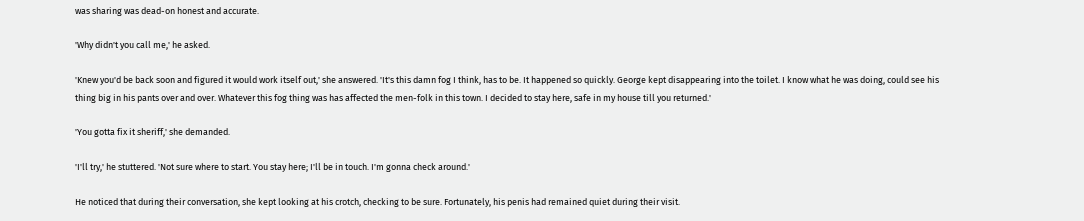was sharing was dead-on honest and accurate.

'Why didn't you call me,' he asked.

'Knew you'd be back soon and figured it would work itself out,' she answered. 'It's this damn fog I think, has to be. It happened so quickly. George kept disappearing into the toilet. I know what he was doing, could see his thing big in his pants over and over. Whatever this fog thing was has affected the men-folk in this town. I decided to stay here, safe in my house till you returned.'

'You gotta fix it sheriff,' she demanded.

'I'll try,' he stuttered. 'Not sure where to start. You stay here; I'll be in touch. I'm gonna check around.'

He noticed that during their conversation, she kept looking at his crotch, checking to be sure. Fortunately, his penis had remained quiet during their visit.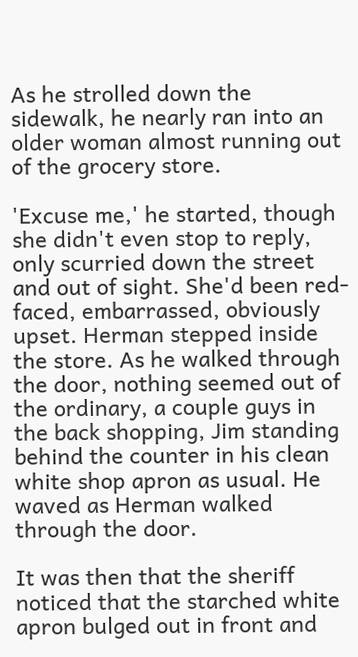As he strolled down the sidewalk, he nearly ran into an older woman almost running out of the grocery store.

'Excuse me,' he started, though she didn't even stop to reply, only scurried down the street and out of sight. She'd been red-faced, embarrassed, obviously upset. Herman stepped inside the store. As he walked through the door, nothing seemed out of the ordinary, a couple guys in the back shopping, Jim standing behind the counter in his clean white shop apron as usual. He waved as Herman walked through the door.

It was then that the sheriff noticed that the starched white apron bulged out in front and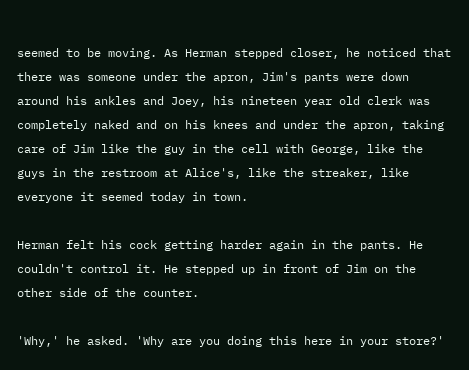seemed to be moving. As Herman stepped closer, he noticed that there was someone under the apron, Jim's pants were down around his ankles and Joey, his nineteen year old clerk was completely naked and on his knees and under the apron, taking care of Jim like the guy in the cell with George, like the guys in the restroom at Alice's, like the streaker, like everyone it seemed today in town.

Herman felt his cock getting harder again in the pants. He couldn't control it. He stepped up in front of Jim on the other side of the counter.

'Why,' he asked. 'Why are you doing this here in your store?'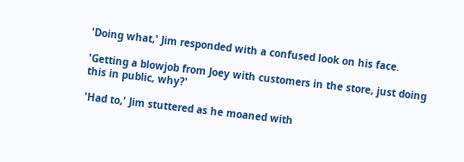'Doing what,' Jim responded with a confused look on his face.

'Getting a blowjob from Joey with customers in the store, just doing this in public, why?'

'Had to,' Jim stuttered as he moaned with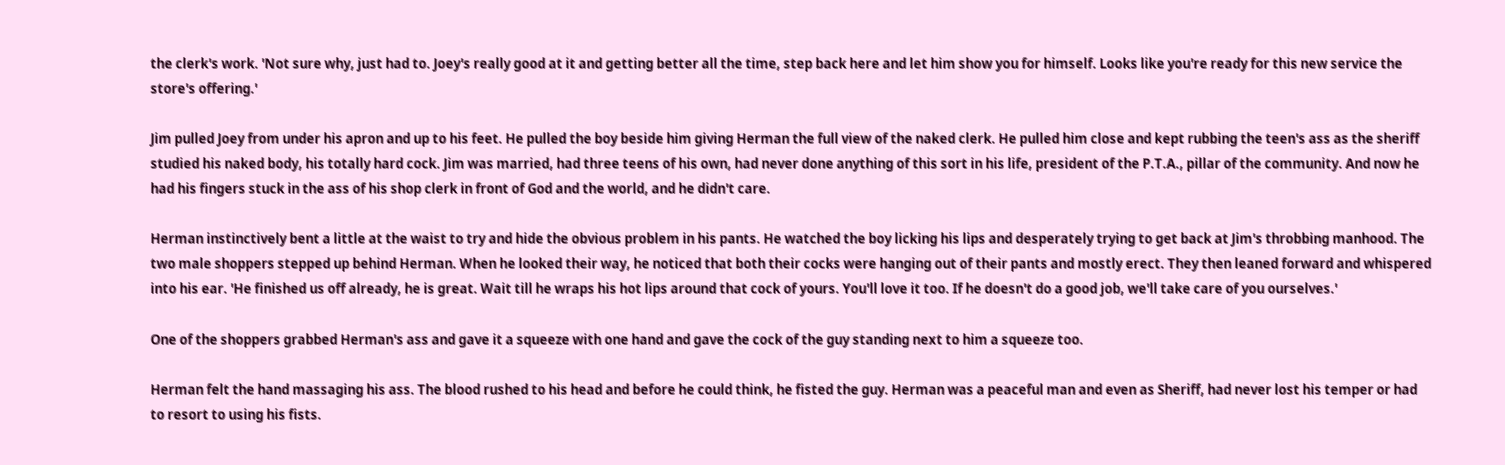the clerk's work. 'Not sure why, just had to. Joey's really good at it and getting better all the time, step back here and let him show you for himself. Looks like you're ready for this new service the store's offering.'

Jim pulled Joey from under his apron and up to his feet. He pulled the boy beside him giving Herman the full view of the naked clerk. He pulled him close and kept rubbing the teen's ass as the sheriff studied his naked body, his totally hard cock. Jim was married, had three teens of his own, had never done anything of this sort in his life, president of the P.T.A., pillar of the community. And now he had his fingers stuck in the ass of his shop clerk in front of God and the world, and he didn't care.

Herman instinctively bent a little at the waist to try and hide the obvious problem in his pants. He watched the boy licking his lips and desperately trying to get back at Jim's throbbing manhood. The two male shoppers stepped up behind Herman. When he looked their way, he noticed that both their cocks were hanging out of their pants and mostly erect. They then leaned forward and whispered into his ear. 'He finished us off already, he is great. Wait till he wraps his hot lips around that cock of yours. You'll love it too. If he doesn't do a good job, we'll take care of you ourselves.'

One of the shoppers grabbed Herman's ass and gave it a squeeze with one hand and gave the cock of the guy standing next to him a squeeze too.

Herman felt the hand massaging his ass. The blood rushed to his head and before he could think, he fisted the guy. Herman was a peaceful man and even as Sheriff, had never lost his temper or had to resort to using his fists.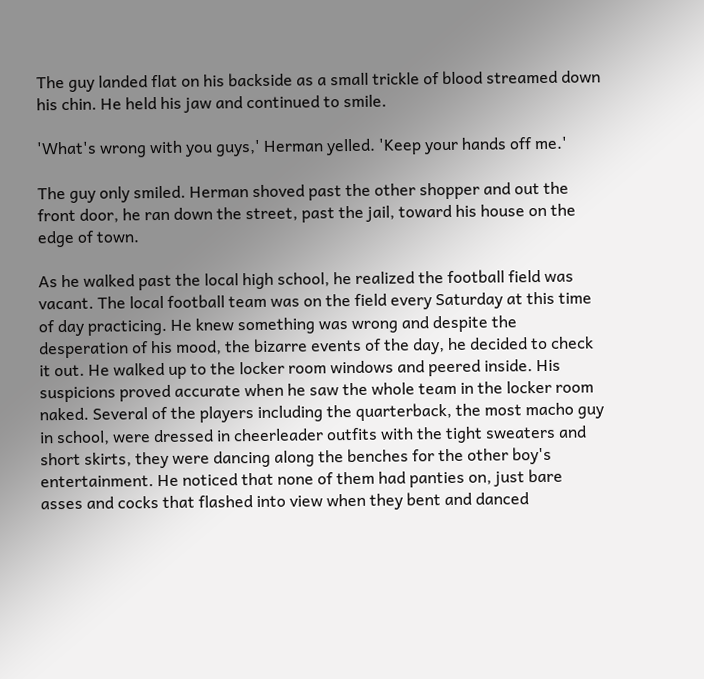The guy landed flat on his backside as a small trickle of blood streamed down his chin. He held his jaw and continued to smile.

'What's wrong with you guys,' Herman yelled. 'Keep your hands off me.'

The guy only smiled. Herman shoved past the other shopper and out the front door, he ran down the street, past the jail, toward his house on the edge of town.

As he walked past the local high school, he realized the football field was vacant. The local football team was on the field every Saturday at this time of day practicing. He knew something was wrong and despite the desperation of his mood, the bizarre events of the day, he decided to check it out. He walked up to the locker room windows and peered inside. His suspicions proved accurate when he saw the whole team in the locker room naked. Several of the players including the quarterback, the most macho guy in school, were dressed in cheerleader outfits with the tight sweaters and short skirts, they were dancing along the benches for the other boy's entertainment. He noticed that none of them had panties on, just bare asses and cocks that flashed into view when they bent and danced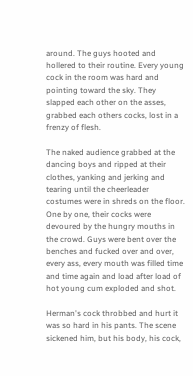around. The guys hooted and hollered to their routine. Every young cock in the room was hard and pointing toward the sky. They slapped each other on the asses, grabbed each others cocks, lost in a frenzy of flesh.

The naked audience grabbed at the dancing boys and ripped at their clothes, yanking and jerking and tearing until the cheerleader costumes were in shreds on the floor. One by one, their cocks were devoured by the hungry mouths in the crowd. Guys were bent over the benches and fucked over and over, every ass, every mouth was filled time and time again and load after load of hot young cum exploded and shot.

Herman's cock throbbed and hurt it was so hard in his pants. The scene sickened him, but his body, his cock,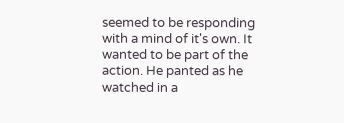seemed to be responding with a mind of it's own. It wanted to be part of the action. He panted as he watched in a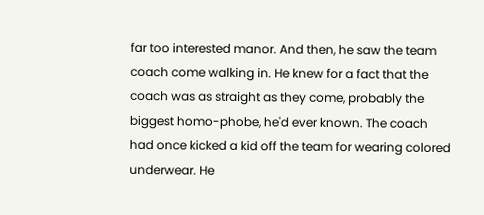far too interested manor. And then, he saw the team coach come walking in. He knew for a fact that the coach was as straight as they come, probably the biggest homo-phobe, he'd ever known. The coach had once kicked a kid off the team for wearing colored underwear. He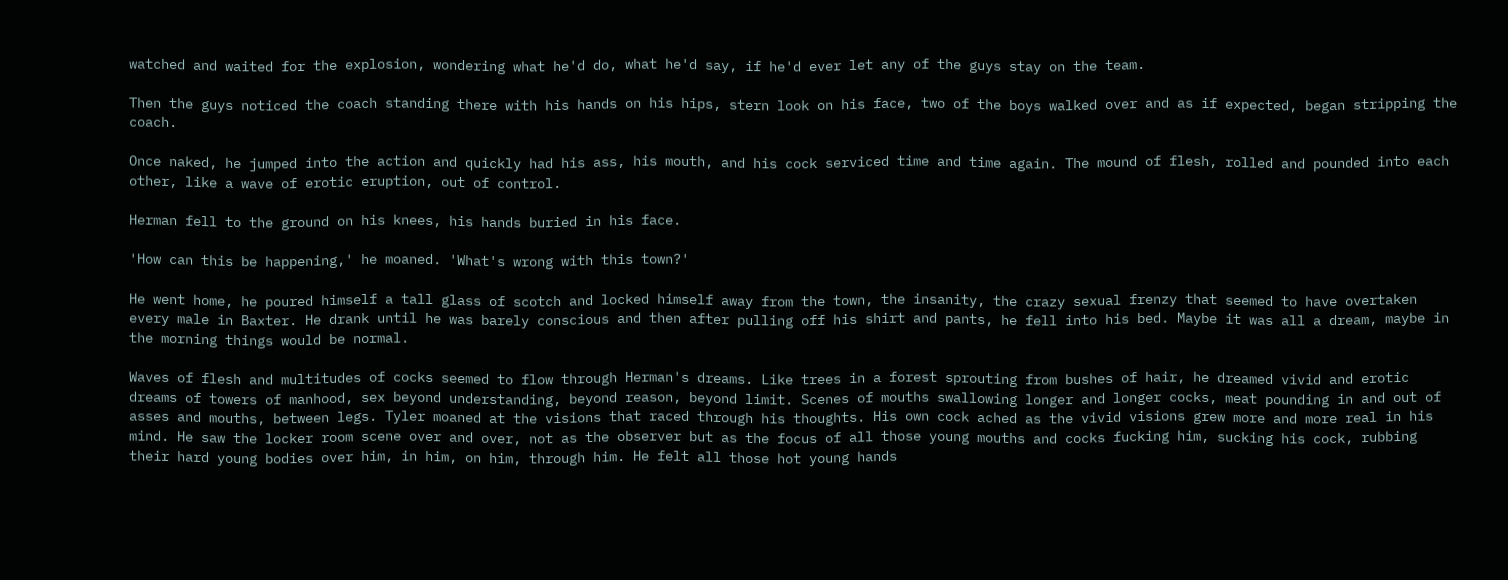watched and waited for the explosion, wondering what he'd do, what he'd say, if he'd ever let any of the guys stay on the team.

Then the guys noticed the coach standing there with his hands on his hips, stern look on his face, two of the boys walked over and as if expected, began stripping the coach.

Once naked, he jumped into the action and quickly had his ass, his mouth, and his cock serviced time and time again. The mound of flesh, rolled and pounded into each other, like a wave of erotic eruption, out of control.

Herman fell to the ground on his knees, his hands buried in his face.

'How can this be happening,' he moaned. 'What's wrong with this town?'

He went home, he poured himself a tall glass of scotch and locked himself away from the town, the insanity, the crazy sexual frenzy that seemed to have overtaken every male in Baxter. He drank until he was barely conscious and then after pulling off his shirt and pants, he fell into his bed. Maybe it was all a dream, maybe in the morning things would be normal.

Waves of flesh and multitudes of cocks seemed to flow through Herman's dreams. Like trees in a forest sprouting from bushes of hair, he dreamed vivid and erotic dreams of towers of manhood, sex beyond understanding, beyond reason, beyond limit. Scenes of mouths swallowing longer and longer cocks, meat pounding in and out of asses and mouths, between legs. Tyler moaned at the visions that raced through his thoughts. His own cock ached as the vivid visions grew more and more real in his mind. He saw the locker room scene over and over, not as the observer but as the focus of all those young mouths and cocks fucking him, sucking his cock, rubbing their hard young bodies over him, in him, on him, through him. He felt all those hot young hands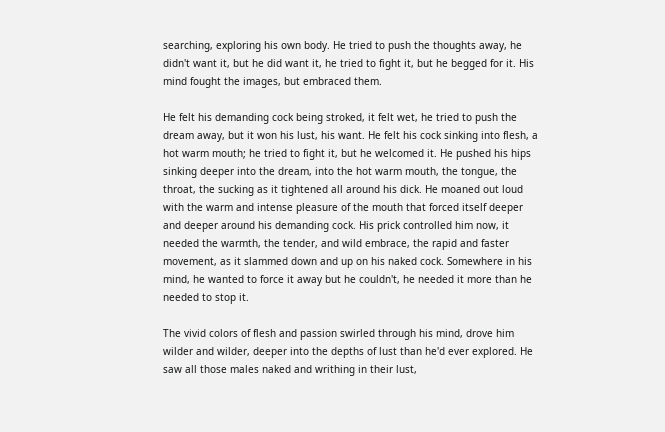searching, exploring his own body. He tried to push the thoughts away, he didn't want it, but he did want it, he tried to fight it, but he begged for it. His mind fought the images, but embraced them.

He felt his demanding cock being stroked, it felt wet, he tried to push the dream away, but it won his lust, his want. He felt his cock sinking into flesh, a hot warm mouth; he tried to fight it, but he welcomed it. He pushed his hips sinking deeper into the dream, into the hot warm mouth, the tongue, the throat, the sucking as it tightened all around his dick. He moaned out loud with the warm and intense pleasure of the mouth that forced itself deeper and deeper around his demanding cock. His prick controlled him now, it needed the warmth, the tender, and wild embrace, the rapid and faster movement, as it slammed down and up on his naked cock. Somewhere in his mind, he wanted to force it away but he couldn't, he needed it more than he needed to stop it.

The vivid colors of flesh and passion swirled through his mind, drove him wilder and wilder, deeper into the depths of lust than he'd ever explored. He saw all those males naked and writhing in their lust,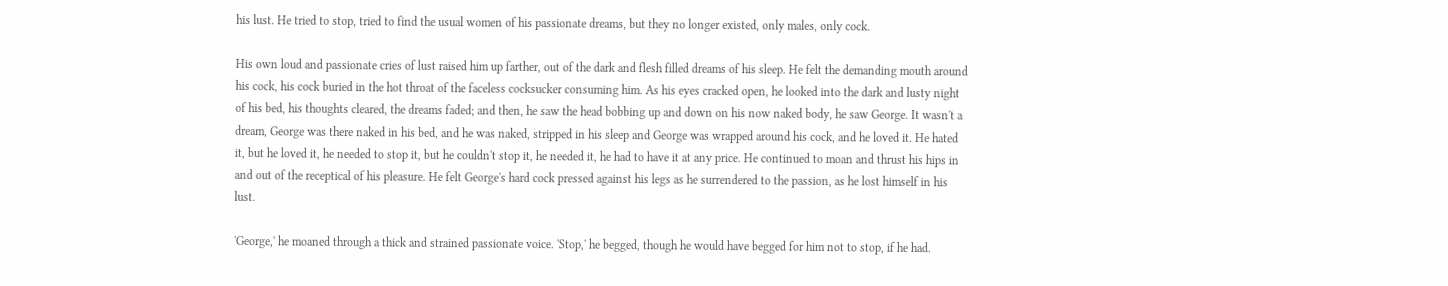his lust. He tried to stop, tried to find the usual women of his passionate dreams, but they no longer existed, only males, only cock.

His own loud and passionate cries of lust raised him up farther, out of the dark and flesh filled dreams of his sleep. He felt the demanding mouth around his cock, his cock buried in the hot throat of the faceless cocksucker consuming him. As his eyes cracked open, he looked into the dark and lusty night of his bed, his thoughts cleared, the dreams faded; and then, he saw the head bobbing up and down on his now naked body, he saw George. It wasn't a dream, George was there naked in his bed, and he was naked, stripped in his sleep and George was wrapped around his cock, and he loved it. He hated it, but he loved it, he needed to stop it, but he couldn't stop it, he needed it, he had to have it at any price. He continued to moan and thrust his hips in and out of the receptical of his pleasure. He felt George's hard cock pressed against his legs as he surrendered to the passion, as he lost himself in his lust.

'George,' he moaned through a thick and strained passionate voice. 'Stop,' he begged, though he would have begged for him not to stop, if he had.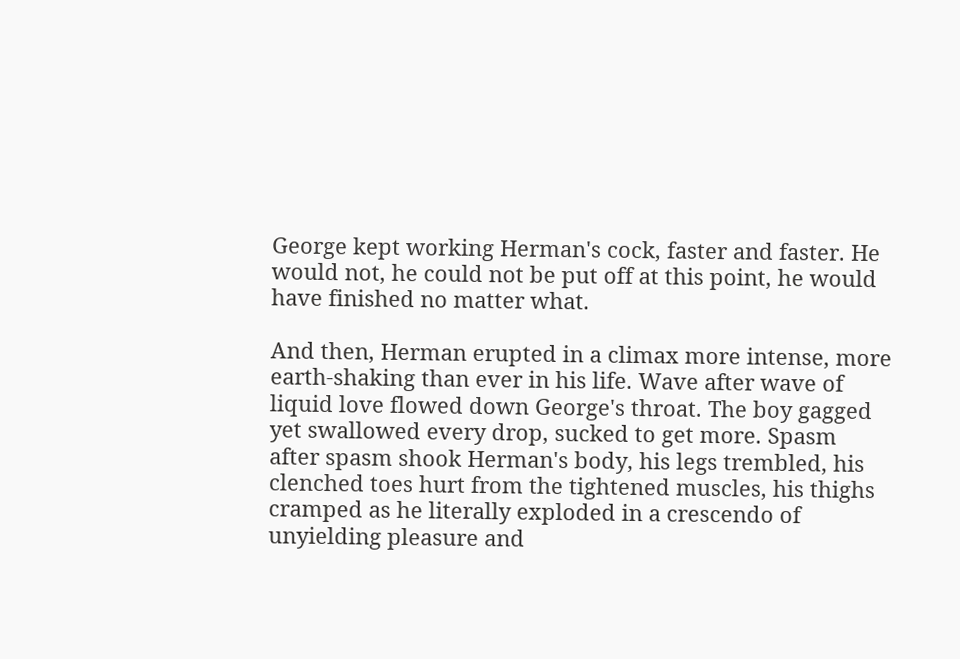George kept working Herman's cock, faster and faster. He would not, he could not be put off at this point, he would have finished no matter what.

And then, Herman erupted in a climax more intense, more earth-shaking than ever in his life. Wave after wave of liquid love flowed down George's throat. The boy gagged yet swallowed every drop, sucked to get more. Spasm after spasm shook Herman's body, his legs trembled, his clenched toes hurt from the tightened muscles, his thighs cramped as he literally exploded in a crescendo of unyielding pleasure and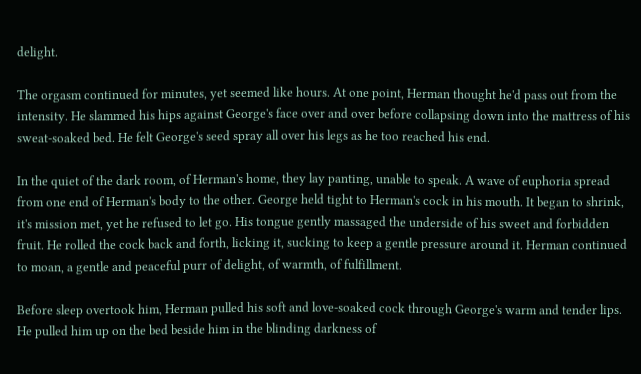delight.

The orgasm continued for minutes, yet seemed like hours. At one point, Herman thought he'd pass out from the intensity. He slammed his hips against George's face over and over before collapsing down into the mattress of his sweat-soaked bed. He felt George's seed spray all over his legs as he too reached his end.

In the quiet of the dark room, of Herman's home, they lay panting, unable to speak. A wave of euphoria spread from one end of Herman's body to the other. George held tight to Herman's cock in his mouth. It began to shrink, it's mission met, yet he refused to let go. His tongue gently massaged the underside of his sweet and forbidden fruit. He rolled the cock back and forth, licking it, sucking to keep a gentle pressure around it. Herman continued to moan, a gentle and peaceful purr of delight, of warmth, of fulfillment.

Before sleep overtook him, Herman pulled his soft and love-soaked cock through George's warm and tender lips. He pulled him up on the bed beside him in the blinding darkness of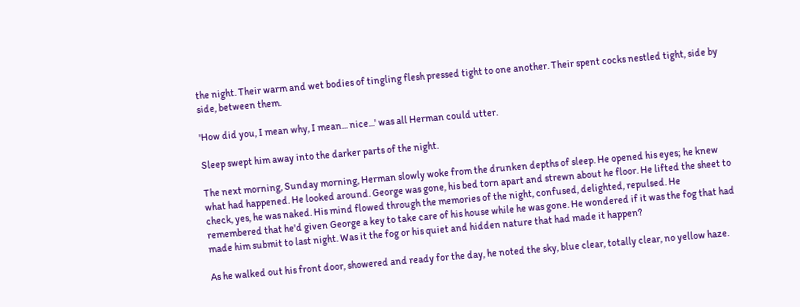the night. Their warm and wet bodies of tingling flesh pressed tight to one another. Their spent cocks nestled tight, side by side, between them.

'How did you, I mean why, I mean... nice...' was all Herman could utter.

Sleep swept him away into the darker parts of the night.

The next morning, Sunday morning, Herman slowly woke from the drunken depths of sleep. He opened his eyes; he knew what had happened. He looked around. George was gone, his bed torn apart and strewn about he floor. He lifted the sheet to check, yes, he was naked. His mind flowed through the memories of the night, confused, delighted, repulsed. He remembered that he'd given George a key to take care of his house while he was gone. He wondered if it was the fog that had made him submit to last night. Was it the fog or his quiet and hidden nature that had made it happen?

As he walked out his front door, showered and ready for the day, he noted the sky, blue clear, totally clear, no yellow haze.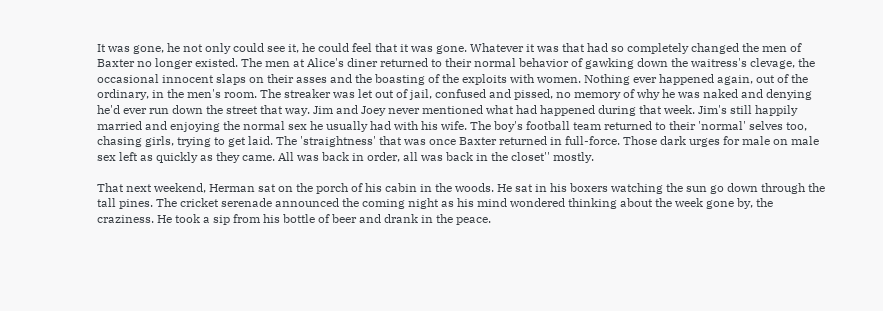It was gone, he not only could see it, he could feel that it was gone. Whatever it was that had so completely changed the men of Baxter no longer existed. The men at Alice's diner returned to their normal behavior of gawking down the waitress's clevage, the occasional innocent slaps on their asses and the boasting of the exploits with women. Nothing ever happened again, out of the ordinary, in the men's room. The streaker was let out of jail, confused and pissed, no memory of why he was naked and denying he'd ever run down the street that way. Jim and Joey never mentioned what had happened during that week. Jim's still happily married and enjoying the normal sex he usually had with his wife. The boy's football team returned to their 'normal' selves too, chasing girls, trying to get laid. The 'straightness' that was once Baxter returned in full-force. Those dark urges for male on male sex left as quickly as they came. All was back in order, all was back in the closet'' mostly.

That next weekend, Herman sat on the porch of his cabin in the woods. He sat in his boxers watching the sun go down through the tall pines. The cricket serenade announced the coming night as his mind wondered thinking about the week gone by, the craziness. He took a sip from his bottle of beer and drank in the peace.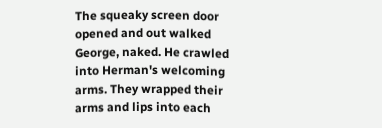The squeaky screen door opened and out walked George, naked. He crawled into Herman's welcoming arms. They wrapped their arms and lips into each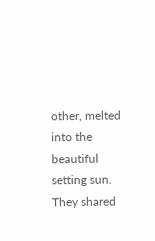other, melted into the beautiful setting sun. They shared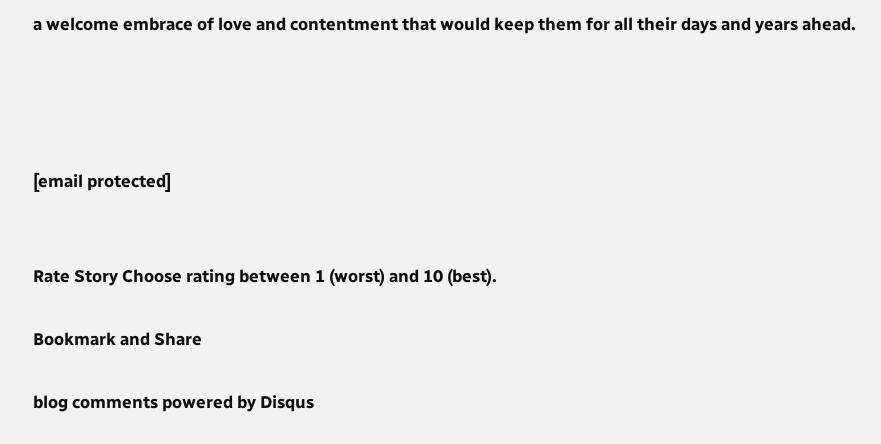a welcome embrace of love and contentment that would keep them for all their days and years ahead.




[email protected]


Rate Story Choose rating between 1 (worst) and 10 (best).

Bookmark and Share

blog comments powered by Disqus